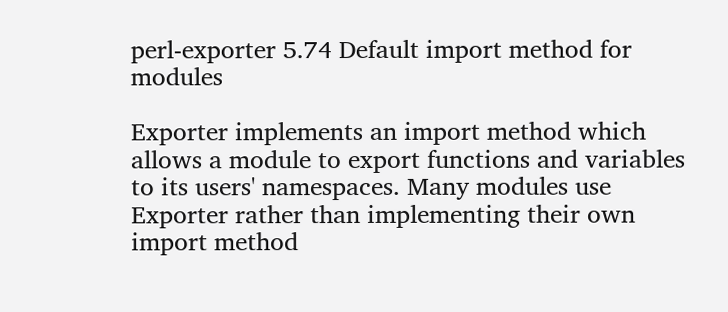perl-exporter 5.74 Default import method for modules

Exporter implements an import method which allows a module to export functions and variables to its users' namespaces. Many modules use Exporter rather than implementing their own import method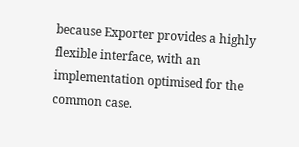because Exporter provides a highly flexible interface, with an implementation optimised for the common case.